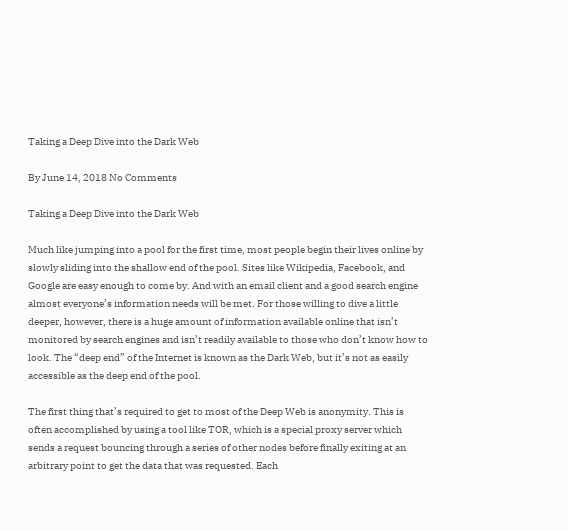Taking a Deep Dive into the Dark Web

By June 14, 2018 No Comments

Taking a Deep Dive into the Dark Web

Much like jumping into a pool for the first time, most people begin their lives online by slowly sliding into the shallow end of the pool. Sites like Wikipedia, Facebook, and Google are easy enough to come by. And with an email client and a good search engine almost everyone’s information needs will be met. For those willing to dive a little deeper, however, there is a huge amount of information available online that isn’t monitored by search engines and isn’t readily available to those who don’t know how to look. The “deep end” of the Internet is known as the Dark Web, but it’s not as easily accessible as the deep end of the pool.

The first thing that’s required to get to most of the Deep Web is anonymity. This is often accomplished by using a tool like TOR, which is a special proxy server which sends a request bouncing through a series of other nodes before finally exiting at an arbitrary point to get the data that was requested. Each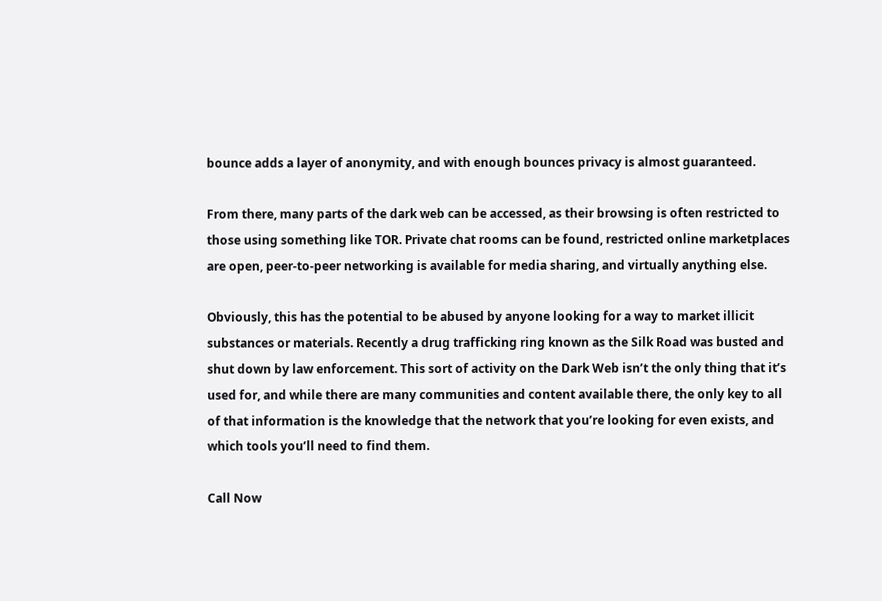bounce adds a layer of anonymity, and with enough bounces privacy is almost guaranteed.

From there, many parts of the dark web can be accessed, as their browsing is often restricted to those using something like TOR. Private chat rooms can be found, restricted online marketplaces are open, peer-to-peer networking is available for media sharing, and virtually anything else.

Obviously, this has the potential to be abused by anyone looking for a way to market illicit substances or materials. Recently a drug trafficking ring known as the Silk Road was busted and shut down by law enforcement. This sort of activity on the Dark Web isn’t the only thing that it’s used for, and while there are many communities and content available there, the only key to all of that information is the knowledge that the network that you’re looking for even exists, and which tools you’ll need to find them.

Call Now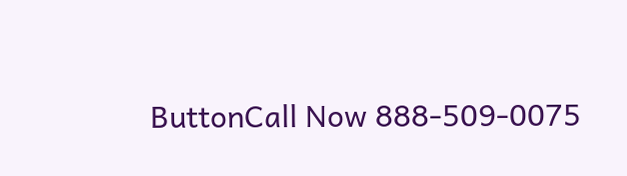ButtonCall Now 888-509-0075